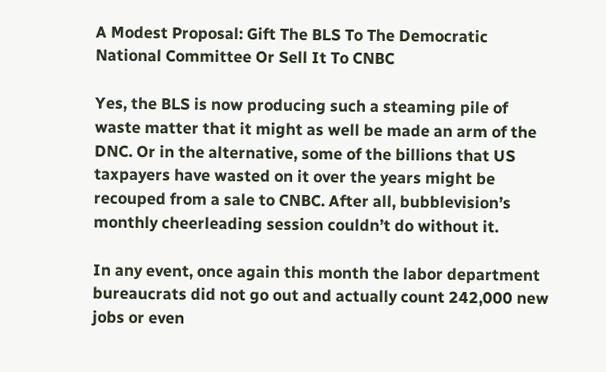A Modest Proposal: Gift The BLS To The Democratic National Committee Or Sell It To CNBC

Yes, the BLS is now producing such a steaming pile of waste matter that it might as well be made an arm of the DNC. Or in the alternative, some of the billions that US taxpayers have wasted on it over the years might be recouped from a sale to CNBC. After all, bubblevision’s monthly cheerleading session couldn’t do without it.

In any event, once again this month the labor department bureaucrats did not go out and actually count 242,000 new jobs or even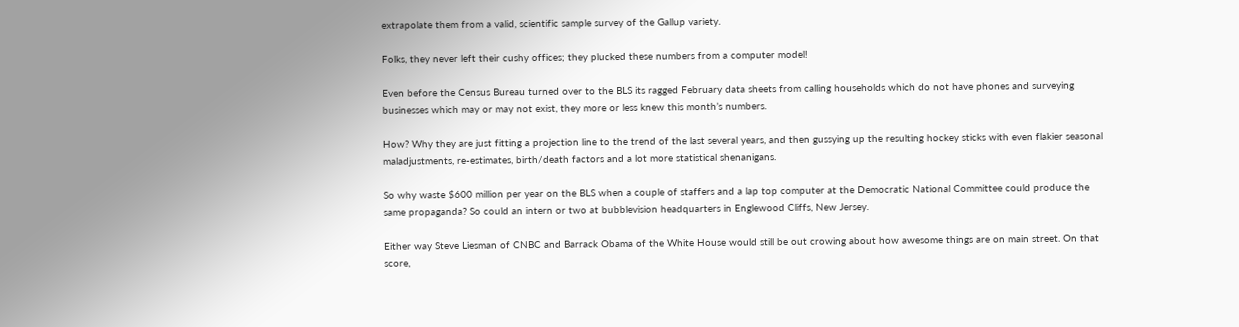extrapolate them from a valid, scientific sample survey of the Gallup variety.

Folks, they never left their cushy offices; they plucked these numbers from a computer model!

Even before the Census Bureau turned over to the BLS its ragged February data sheets from calling households which do not have phones and surveying businesses which may or may not exist, they more or less knew this month’s numbers.

How? Why they are just fitting a projection line to the trend of the last several years, and then gussying up the resulting hockey sticks with even flakier seasonal maladjustments, re-estimates, birth/death factors and a lot more statistical shenanigans.

So why waste $600 million per year on the BLS when a couple of staffers and a lap top computer at the Democratic National Committee could produce the same propaganda? So could an intern or two at bubblevision headquarters in Englewood Cliffs, New Jersey.

Either way Steve Liesman of CNBC and Barrack Obama of the White House would still be out crowing about how awesome things are on main street. On that score,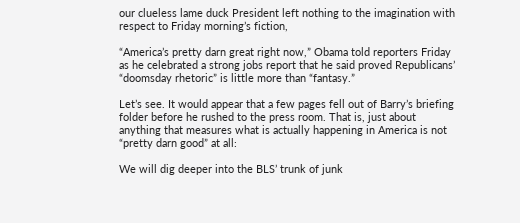our clueless lame duck President left nothing to the imagination with respect to Friday morning’s fiction,

“America’s pretty darn great right now,” Obama told reporters Friday as he celebrated a strong jobs report that he said proved Republicans’ “doomsday rhetoric” is little more than “fantasy.”

Let’s see. It would appear that a few pages fell out of Barry’s briefing folder before he rushed to the press room. That is, just about anything that measures what is actually happening in America is not “pretty darn good” at all:

We will dig deeper into the BLS’ trunk of junk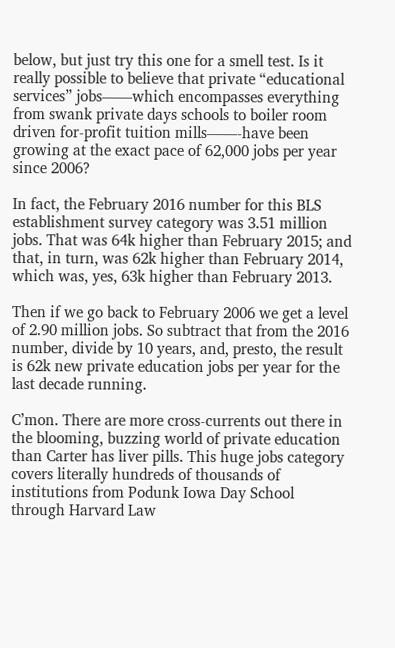below, but just try this one for a smell test. Is it really possible to believe that private “educational services” jobs——which encompasses everything from swank private days schools to boiler room driven for-profit tuition mills——-have been growing at the exact pace of 62,000 jobs per year since 2006?

In fact, the February 2016 number for this BLS establishment survey category was 3.51 million jobs. That was 64k higher than February 2015; and that, in turn, was 62k higher than February 2014, which was, yes, 63k higher than February 2013.

Then if we go back to February 2006 we get a level of 2.90 million jobs. So subtract that from the 2016 number, divide by 10 years, and, presto, the result is 62k new private education jobs per year for the last decade running.

C’mon. There are more cross-currents out there in the blooming, buzzing world of private education than Carter has liver pills. This huge jobs category covers literally hundreds of thousands of institutions from Podunk Iowa Day School through Harvard Law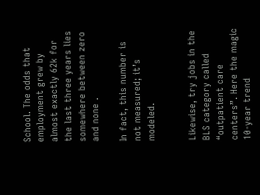School. The odds that employment grew by almost exactly 62k for the last three years lies somewhere between zero and none .

In fact, this number is not measured; it’s modeled.


Likewise, try jobs in the BLS category called “outpatient care centers”. Here the magic 10-year trend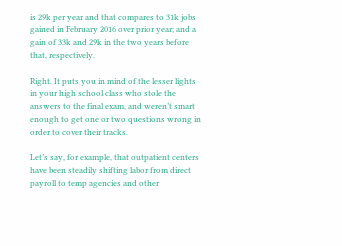is 29k per year and that compares to 31k jobs gained in February 2016 over prior year; and a gain of 33k and 29k in the two years before that, respectively.

Right. It puts you in mind of the lesser lights in your high school class who stole the answers to the final exam, and weren’t smart enough to get one or two questions wrong in order to cover their tracks.

Let’s say, for example, that outpatient centers have been steadily shifting labor from direct payroll to temp agencies and other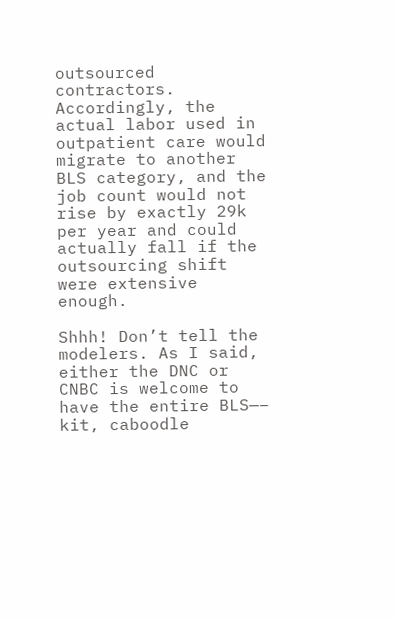outsourced contractors. Accordingly, the actual labor used in outpatient care would migrate to another BLS category, and the job count would not rise by exactly 29k per year and could actually fall if the outsourcing shift were extensive enough.

Shhh! Don’t tell the modelers. As I said, either the DNC or CNBC is welcome to have the entire BLS—– kit, caboodle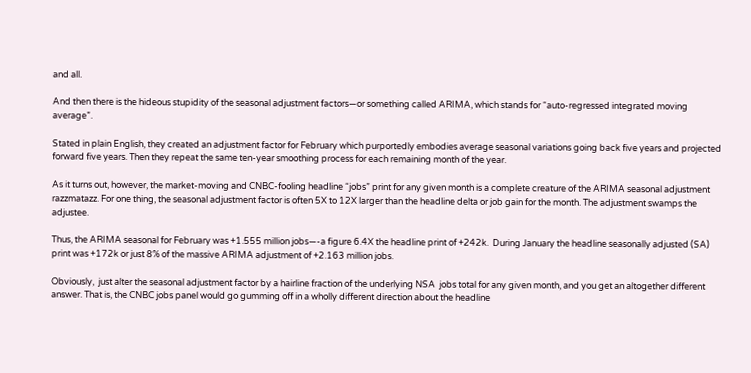and all.

And then there is the hideous stupidity of the seasonal adjustment factors—or something called ARIMA, which stands for “auto-regressed integrated moving average”.

Stated in plain English, they created an adjustment factor for February which purportedly embodies average seasonal variations going back five years and projected forward five years. Then they repeat the same ten-year smoothing process for each remaining month of the year.

As it turns out, however, the market-moving and CNBC-fooling headline “jobs” print for any given month is a complete creature of the ARIMA seasonal adjustment razzmatazz. For one thing, the seasonal adjustment factor is often 5X to 12X larger than the headline delta or job gain for the month. The adjustment swamps the adjustee.

Thus, the ARIMA seasonal for February was +1.555 million jobs—-a figure 6.4X the headline print of +242k.  During January the headline seasonally adjusted (SA) print was +172k or just 8% of the massive ARIMA adjustment of +2.163 million jobs.

Obviously,  just alter the seasonal adjustment factor by a hairline fraction of the underlying NSA  jobs total for any given month, and you get an altogether different answer. That is, the CNBC jobs panel would go gumming off in a wholly different direction about the headline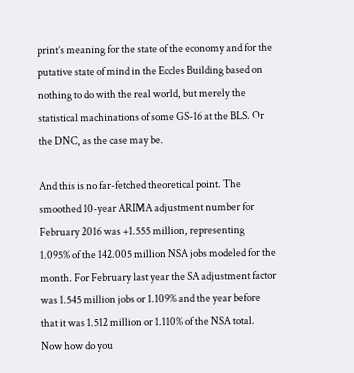print’s meaning for the state of the economy and for the putative state of mind in the Eccles Building based on nothing to do with the real world, but merely the statistical machinations of some GS-16 at the BLS. Or the DNC, as the case may be.

And this is no far-fetched theoretical point. The smoothed 10-year ARIMA adjustment number for February 2016 was +1.555 million, representing 1.095% of the 142.005 million NSA jobs modeled for the month. For February last year the SA adjustment factor was 1.545 million jobs or 1.109% and the year before that it was 1.512 million or 1.110% of the NSA total. Now how do you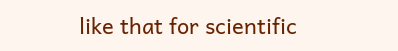like that for scientific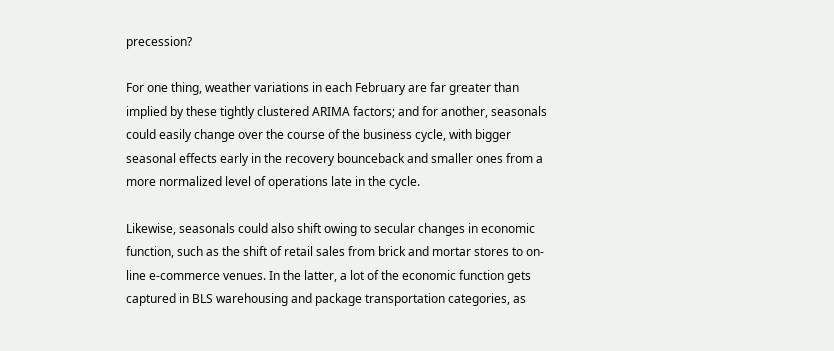precession?

For one thing, weather variations in each February are far greater than implied by these tightly clustered ARIMA factors; and for another, seasonals could easily change over the course of the business cycle, with bigger seasonal effects early in the recovery bounceback and smaller ones from a more normalized level of operations late in the cycle.

Likewise, seasonals could also shift owing to secular changes in economic function, such as the shift of retail sales from brick and mortar stores to on-line e-commerce venues. In the latter, a lot of the economic function gets captured in BLS warehousing and package transportation categories, as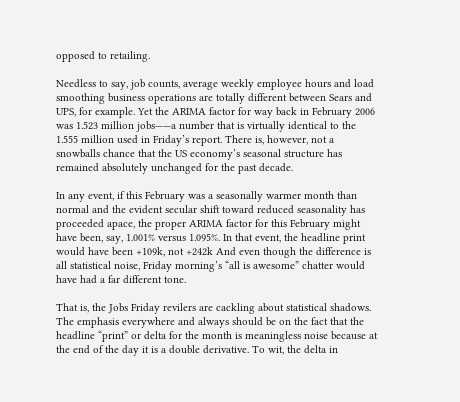opposed to retailing.

Needless to say, job counts, average weekly employee hours and load smoothing business operations are totally different between Sears and UPS, for example. Yet the ARIMA factor for way back in February 2006 was 1.523 million jobs——a number that is virtually identical to the 1.555 million used in Friday’s report. There is, however, not a snowballs chance that the US economy’s seasonal structure has remained absolutely unchanged for the past decade.

In any event, if this February was a seasonally warmer month than normal and the evident secular shift toward reduced seasonality has proceeded apace, the proper ARIMA factor for this February might have been, say, 1.001% versus 1.095%. In that event, the headline print would have been +109k, not +242k And even though the difference is all statistical noise, Friday morning’s “all is awesome” chatter would have had a far different tone.

That is, the Jobs Friday revilers are cackling about statistical shadows. The emphasis everywhere and always should be on the fact that the headline “print” or delta for the month is meaningless noise because at the end of the day it is a double derivative. To wit, the delta in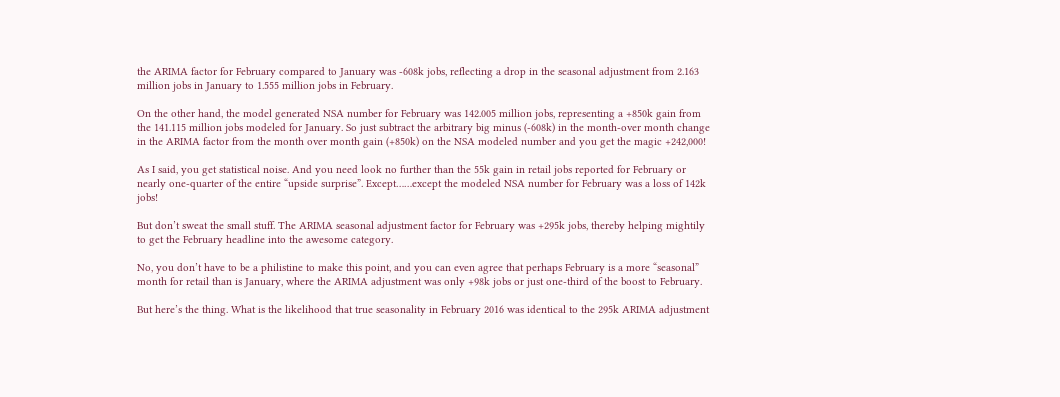the ARIMA factor for February compared to January was -608k jobs, reflecting a drop in the seasonal adjustment from 2.163 million jobs in January to 1.555 million jobs in February.

On the other hand, the model generated NSA number for February was 142.005 million jobs, representing a +850k gain from the 141.115 million jobs modeled for January. So just subtract the arbitrary big minus (-608k) in the month-over month change in the ARIMA factor from the month over month gain (+850k) on the NSA modeled number and you get the magic +242,000!

As I said, you get statistical noise. And you need look no further than the 55k gain in retail jobs reported for February or nearly one-quarter of the entire “upside surprise”. Except……except the modeled NSA number for February was a loss of 142k jobs!

But don’t sweat the small stuff. The ARIMA seasonal adjustment factor for February was +295k jobs, thereby helping mightily to get the February headline into the awesome category.

No, you don’t have to be a philistine to make this point, and you can even agree that perhaps February is a more “seasonal” month for retail than is January, where the ARIMA adjustment was only +98k jobs or just one-third of the boost to February.

But here’s the thing. What is the likelihood that true seasonality in February 2016 was identical to the 295k ARIMA adjustment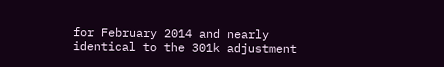for February 2014 and nearly identical to the 301k adjustment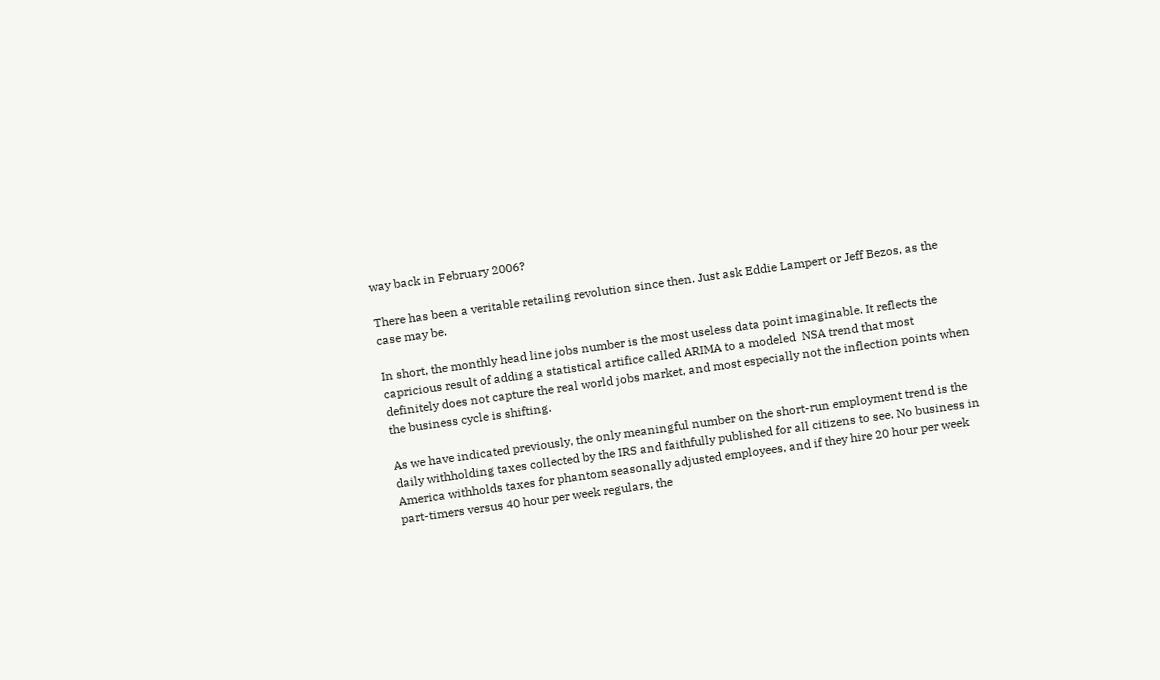way back in February 2006?

There has been a veritable retailing revolution since then. Just ask Eddie Lampert or Jeff Bezos, as the case may be.

In short, the monthly head line jobs number is the most useless data point imaginable. It reflects the capricious result of adding a statistical artifice called ARIMA to a modeled  NSA trend that most definitely does not capture the real world jobs market, and most especially not the inflection points when the business cycle is shifting.

As we have indicated previously, the only meaningful number on the short-run employment trend is the daily withholding taxes collected by the IRS and faithfully published for all citizens to see. No business in America withholds taxes for phantom seasonally adjusted employees, and if they hire 20 hour per week part-timers versus 40 hour per week regulars, the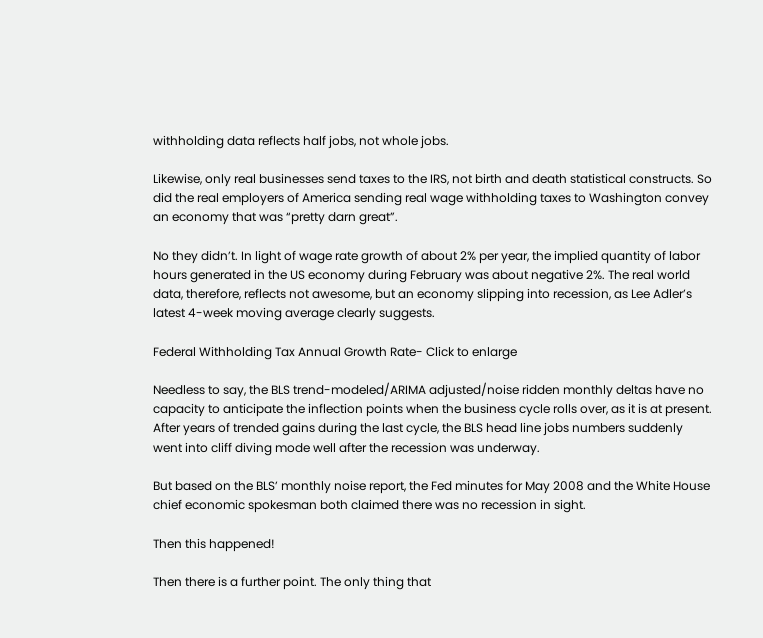withholding data reflects half jobs, not whole jobs.

Likewise, only real businesses send taxes to the IRS, not birth and death statistical constructs. So did the real employers of America sending real wage withholding taxes to Washington convey an economy that was “pretty darn great”.

No they didn’t. In light of wage rate growth of about 2% per year, the implied quantity of labor hours generated in the US economy during February was about negative 2%. The real world data, therefore, reflects not awesome, but an economy slipping into recession, as Lee Adler’s latest 4-week moving average clearly suggests.

Federal Withholding Tax Annual Growth Rate- Click to enlarge

Needless to say, the BLS trend-modeled/ARIMA adjusted/noise ridden monthly deltas have no capacity to anticipate the inflection points when the business cycle rolls over, as it is at present.  After years of trended gains during the last cycle, the BLS head line jobs numbers suddenly went into cliff diving mode well after the recession was underway.

But based on the BLS’ monthly noise report, the Fed minutes for May 2008 and the White House chief economic spokesman both claimed there was no recession in sight.

Then this happened!

Then there is a further point. The only thing that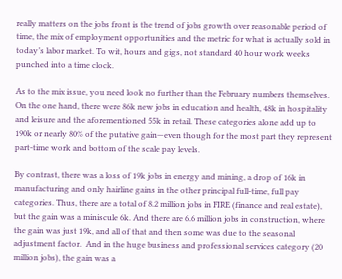really matters on the jobs front is the trend of jobs growth over reasonable period of time, the mix of employment opportunities and the metric for what is actually sold in today’s labor market. To wit, hours and gigs, not standard 40 hour work weeks punched into a time clock.

As to the mix issue, you need look no further than the February numbers themselves. On the one hand, there were 86k new jobs in education and health, 48k in hospitality and leisure and the aforementioned 55k in retail. These categories alone add up to 190k or nearly 80% of the putative gain—even though for the most part they represent part-time work and bottom of the scale pay levels.

By contrast, there was a loss of 19k jobs in energy and mining, a drop of 16k in manufacturing and only hairline gains in the other principal full-time, full pay categories. Thus, there are a total of 8.2 million jobs in FIRE (finance and real estate), but the gain was a miniscule 6k. And there are 6.6 million jobs in construction, where the gain was just 19k, and all of that and then some was due to the seasonal adjustment factor.  And in the huge business and professional services category (20 million jobs), the gain was a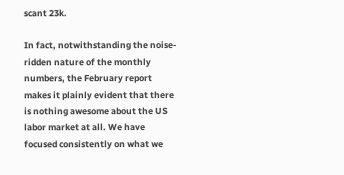scant 23k.

In fact, notwithstanding the noise-ridden nature of the monthly numbers, the February report makes it plainly evident that there is nothing awesome about the US labor market at all. We have focused consistently on what we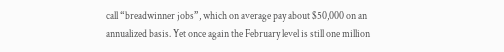call “breadwinner jobs”, which on average pay about $50,000 on an annualized basis. Yet once again the February level is still one million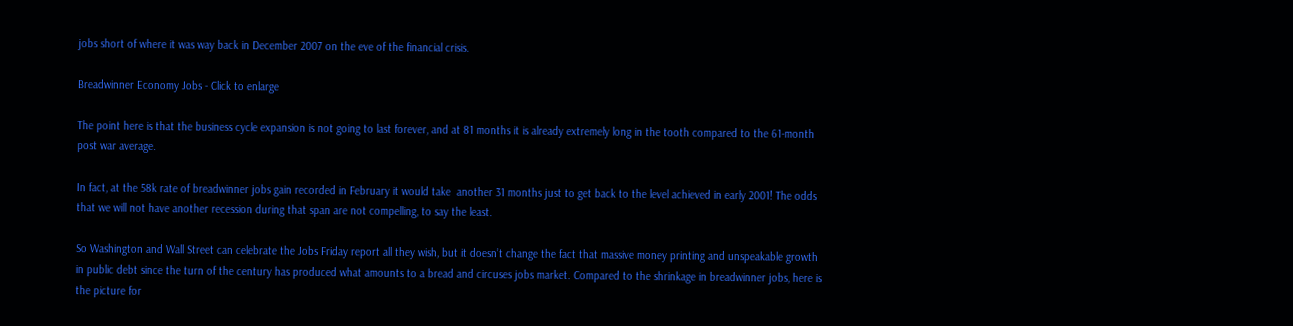jobs short of where it was way back in December 2007 on the eve of the financial crisis.

Breadwinner Economy Jobs - Click to enlarge

The point here is that the business cycle expansion is not going to last forever, and at 81 months it is already extremely long in the tooth compared to the 61-month post war average.

In fact, at the 58k rate of breadwinner jobs gain recorded in February it would take  another 31 months just to get back to the level achieved in early 2001! The odds that we will not have another recession during that span are not compelling, to say the least.

So Washington and Wall Street can celebrate the Jobs Friday report all they wish, but it doesn’t change the fact that massive money printing and unspeakable growth in public debt since the turn of the century has produced what amounts to a bread and circuses jobs market. Compared to the shrinkage in breadwinner jobs, here is the picture for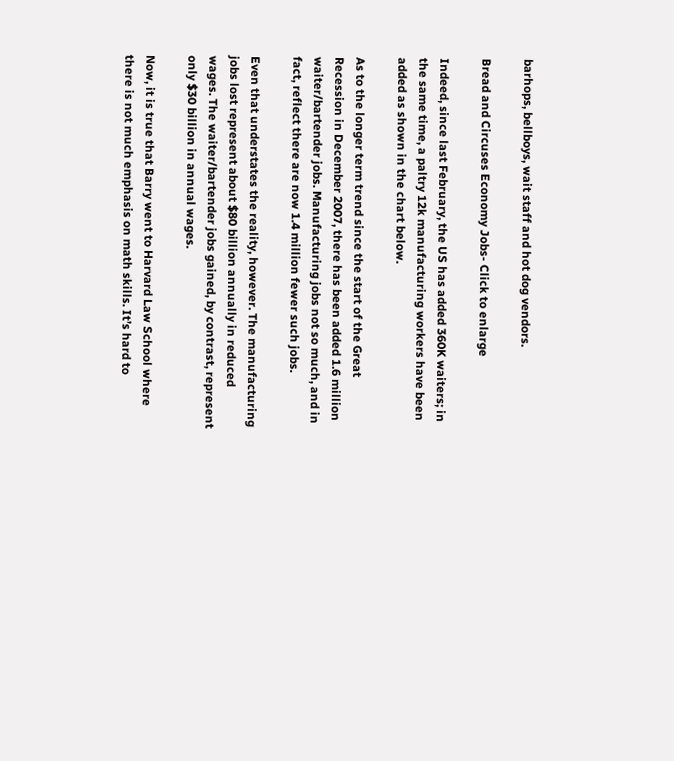barhops, bellboys, wait staff and hot dog vendors.

Bread and Circuses Economy Jobs- Click to enlarge

Indeed, since last February, the US has added 360K waiters; in the same time, a paltry 12k manufacturing workers have been added as shown in the chart below.

As to the longer term trend since the start of the Great Recession in December 2007, there has been added 1.6 million waiter/bartender jobs. Manufacturing jobs not so much, and in fact, reflect there are now 1.4 million fewer such jobs.

Even that understates the reality, however. The manufacturing jobs lost represent about $80 billion annually in reduced wages. The waiter/bartender jobs gained, by contrast, represent only $30 billion in annual wages.

Now, it is true that Barry went to Harvard Law School where there is not much emphasis on math skills. It’s hard to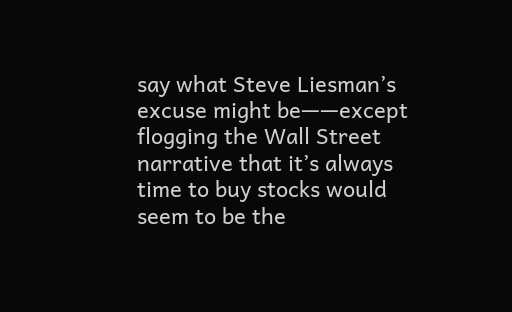say what Steve Liesman’s excuse might be——except flogging the Wall Street narrative that it’s always time to buy stocks would seem to be the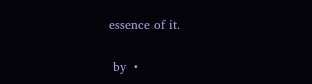essence of it.

 by  •